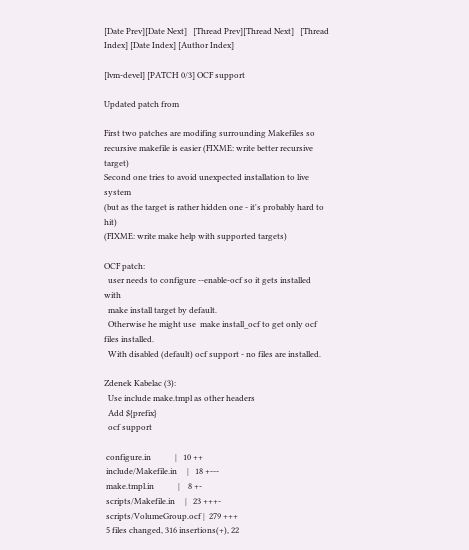[Date Prev][Date Next]   [Thread Prev][Thread Next]   [Thread Index] [Date Index] [Author Index]

[lvm-devel] [PATCH 0/3] OCF support

Updated patch from

First two patches are modifing surrounding Makefiles so
recursive makefile is easier (FIXME: write better recursive target)
Second one tries to avoid unexpected installation to live system
(but as the target is rather hidden one - it's probably hard to hit)
(FIXME: write make help with supported targets)

OCF patch:
  user needs to configure --enable-ocf so it gets installed with
  make install target by default.
  Otherwise he might use  make install_ocf to get only ocf files installed.
  With disabled (default) ocf support - no files are installed.

Zdenek Kabelac (3):
  Use include make.tmpl as other headers
  Add ${prefix}
  ocf support

 configure.in            |   10 ++
 include/Makefile.in     |   18 +---
 make.tmpl.in            |    8 +-
 scripts/Makefile.in     |   23 +++-
 scripts/VolumeGroup.ocf |  279 +++
 5 files changed, 316 insertions(+), 22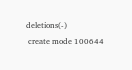deletions(-)
 create mode 100644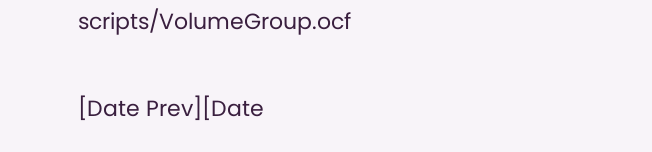scripts/VolumeGroup.ocf


[Date Prev][Date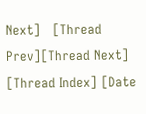Next]   [Thread Prev][Thread Next]   [Thread Index] [Date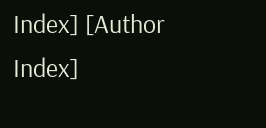Index] [Author Index]